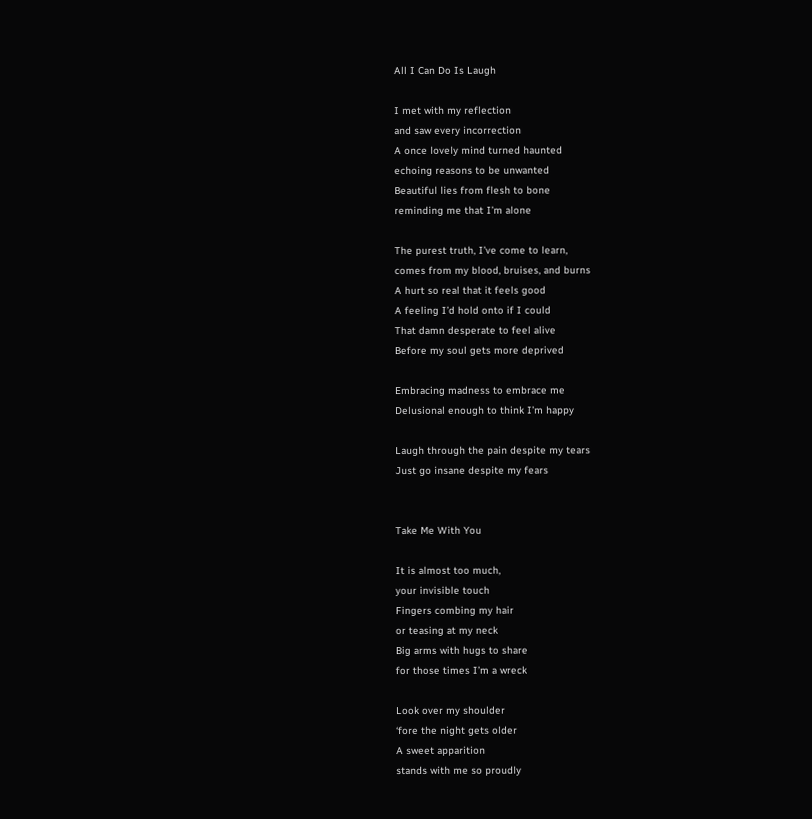All I Can Do Is Laugh

I met with my reflection
and saw every incorrection
A once lovely mind turned haunted
echoing reasons to be unwanted
Beautiful lies from flesh to bone
reminding me that I’m alone

The purest truth, I’ve come to learn,
comes from my blood, bruises, and burns
A hurt so real that it feels good
A feeling I’d hold onto if I could
That damn desperate to feel alive
Before my soul gets more deprived

Embracing madness to embrace me
Delusional enough to think I’m happy

Laugh through the pain despite my tears
Just go insane despite my fears


Take Me With You

It is almost too much,
your invisible touch
Fingers combing my hair
or teasing at my neck
Big arms with hugs to share
for those times I’m a wreck

Look over my shoulder
‘fore the night gets older
A sweet apparition
stands with me so proudly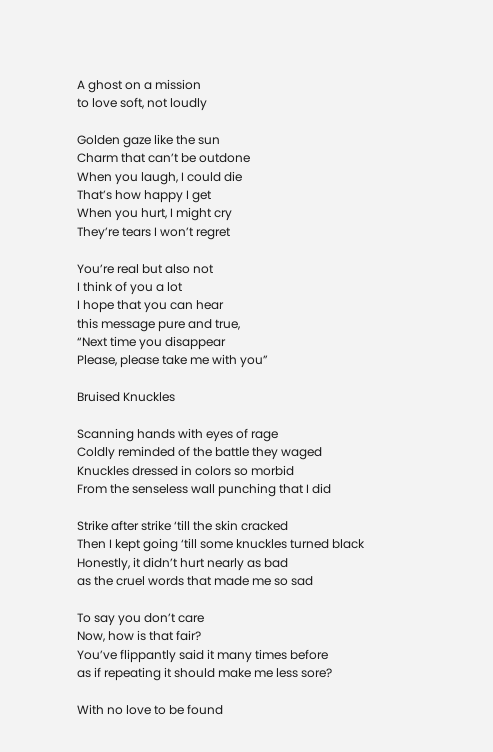A ghost on a mission
to love soft, not loudly

Golden gaze like the sun
Charm that can’t be outdone
When you laugh, I could die
That’s how happy I get
When you hurt, I might cry
They’re tears I won’t regret

You’re real but also not
I think of you a lot
I hope that you can hear
this message pure and true,
“Next time you disappear
Please, please take me with you”

Bruised Knuckles

Scanning hands with eyes of rage
Coldly reminded of the battle they waged
Knuckles dressed in colors so morbid
From the senseless wall punching that I did

Strike after strike ‘till the skin cracked
Then I kept going ‘till some knuckles turned black
Honestly, it didn’t hurt nearly as bad
as the cruel words that made me so sad

To say you don’t care
Now, how is that fair?
You’ve flippantly said it many times before
as if repeating it should make me less sore?

With no love to be found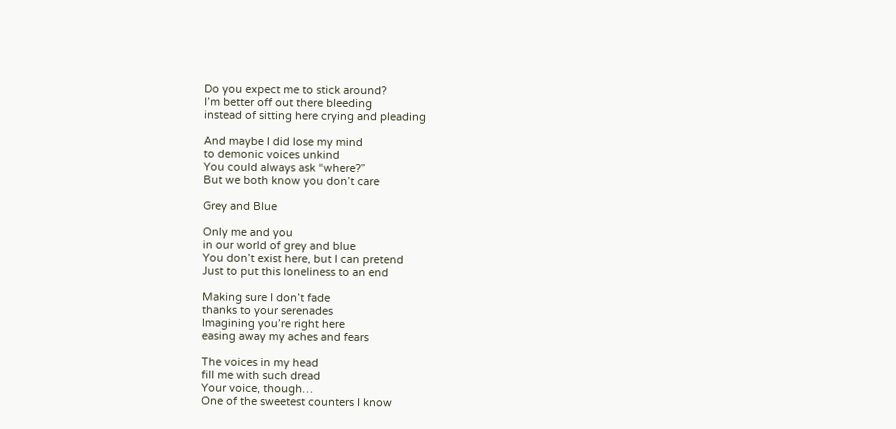Do you expect me to stick around?
I’m better off out there bleeding
instead of sitting here crying and pleading

And maybe I did lose my mind
to demonic voices unkind
You could always ask “where?”
But we both know you don’t care

Grey and Blue

Only me and you
in our world of grey and blue
You don’t exist here, but I can pretend
Just to put this loneliness to an end

Making sure I don’t fade
thanks to your serenades
Imagining you’re right here
easing away my aches and fears

The voices in my head
fill me with such dread
Your voice, though…
One of the sweetest counters I know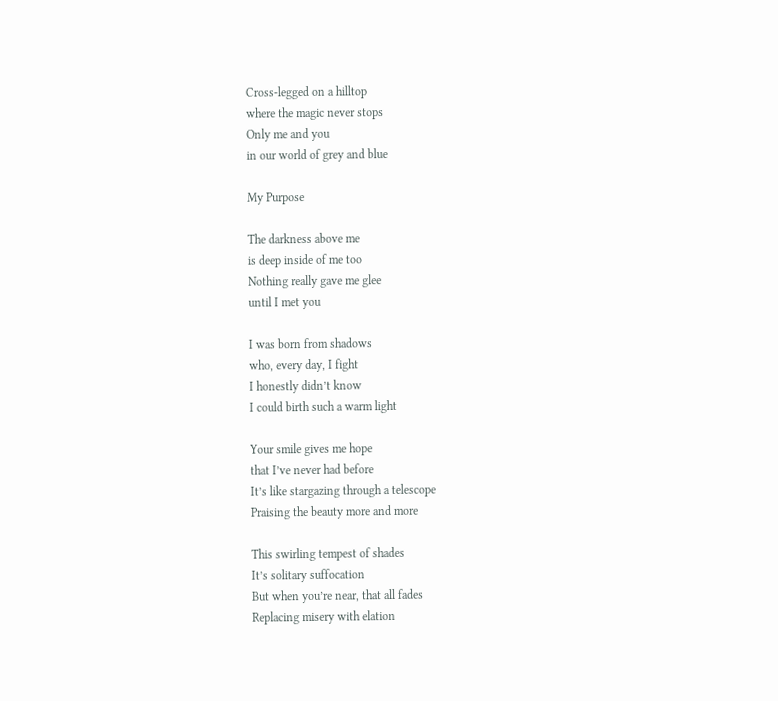Cross-legged on a hilltop
where the magic never stops
Only me and you
in our world of grey and blue

My Purpose

The darkness above me
is deep inside of me too
Nothing really gave me glee
until I met you

I was born from shadows
who, every day, I fight
I honestly didn’t know
I could birth such a warm light

Your smile gives me hope
that I’ve never had before
It’s like stargazing through a telescope
Praising the beauty more and more

This swirling tempest of shades
It’s solitary suffocation
But when you’re near, that all fades
Replacing misery with elation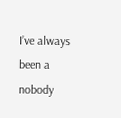I’ve always been a nobody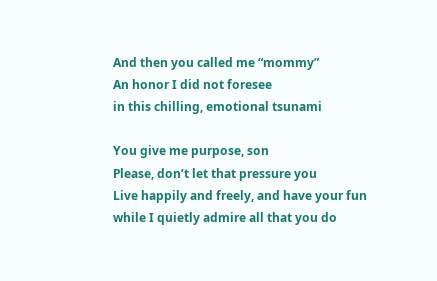And then you called me “mommy”
An honor I did not foresee
in this chilling, emotional tsunami

You give me purpose, son
Please, don’t let that pressure you
Live happily and freely, and have your fun
while I quietly admire all that you do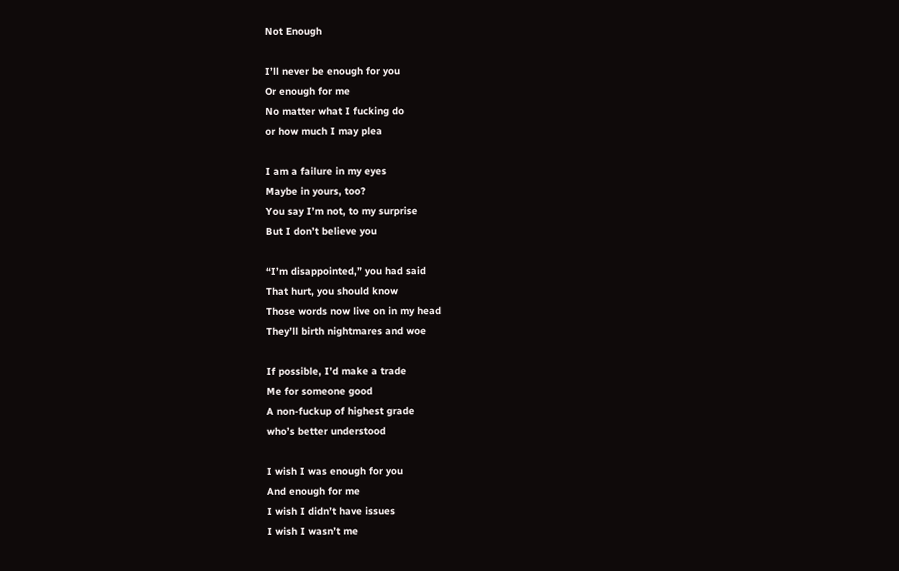Not Enough

I’ll never be enough for you
Or enough for me
No matter what I fucking do
or how much I may plea

I am a failure in my eyes
Maybe in yours, too?
You say I’m not, to my surprise
But I don’t believe you

“I’m disappointed,” you had said
That hurt, you should know
Those words now live on in my head
They’ll birth nightmares and woe

If possible, I’d make a trade
Me for someone good
A non-fuckup of highest grade
who’s better understood

I wish I was enough for you
And enough for me
I wish I didn’t have issues
I wish I wasn’t me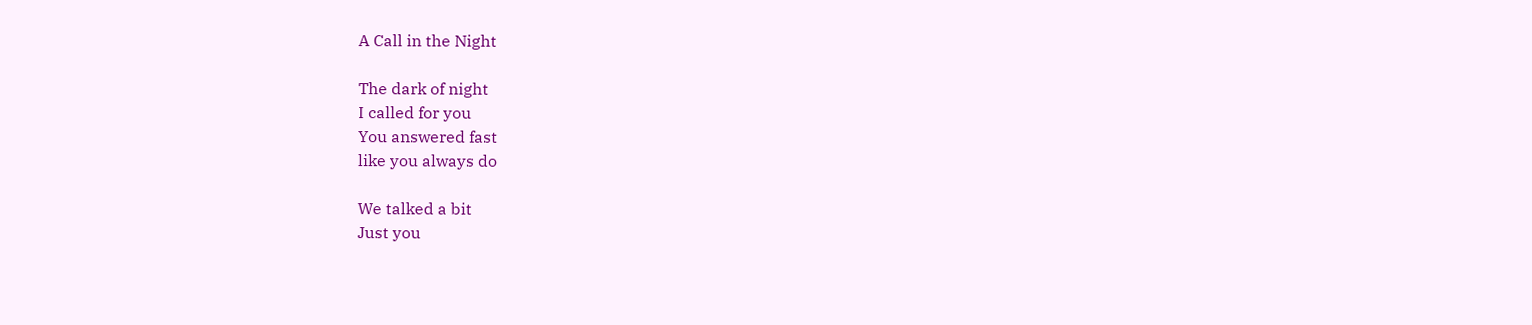A Call in the Night

The dark of night
I called for you
You answered fast
like you always do

We talked a bit
Just you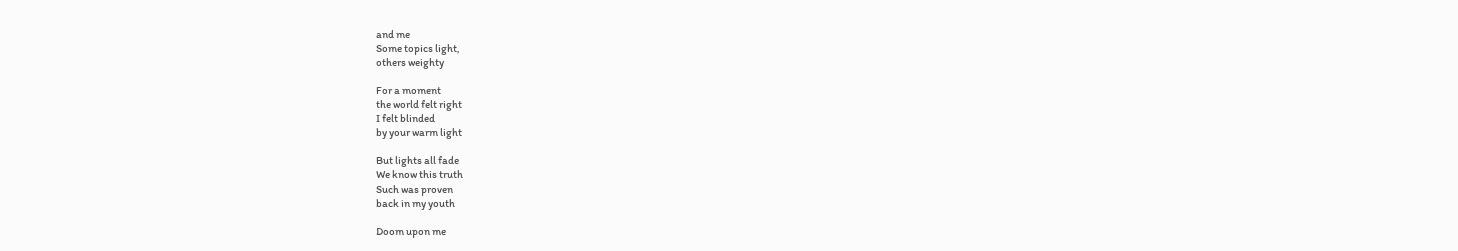and me
Some topics light,
others weighty

For a moment
the world felt right
I felt blinded
by your warm light

But lights all fade
We know this truth
Such was proven
back in my youth

Doom upon me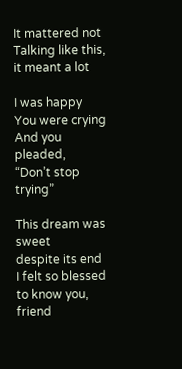It mattered not
Talking like this,
it meant a lot

I was happy
You were crying
And you pleaded,
“Don’t stop trying”

This dream was sweet
despite its end
I felt so blessed
to know you, friend